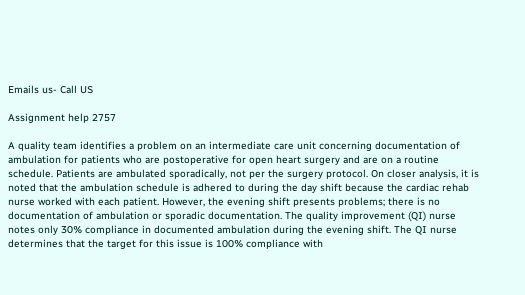Emails us- Call US

Assignment help 2757

A quality team identifies a problem on an intermediate care unit concerning documentation of ambulation for patients who are postoperative for open heart surgery and are on a routine schedule. Patients are ambulated sporadically, not per the surgery protocol. On closer analysis, it is noted that the ambulation schedule is adhered to during the day shift because the cardiac rehab nurse worked with each patient. However, the evening shift presents problems; there is no documentation of ambulation or sporadic documentation. The quality improvement (QI) nurse notes only 30% compliance in documented ambulation during the evening shift. The QI nurse determines that the target for this issue is 100% compliance with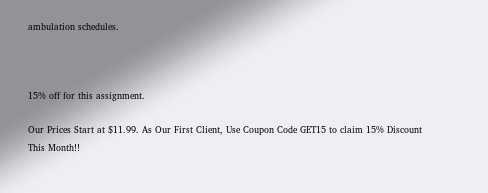ambulation schedules.



15% off for this assignment.

Our Prices Start at $11.99. As Our First Client, Use Coupon Code GET15 to claim 15% Discount This Month!!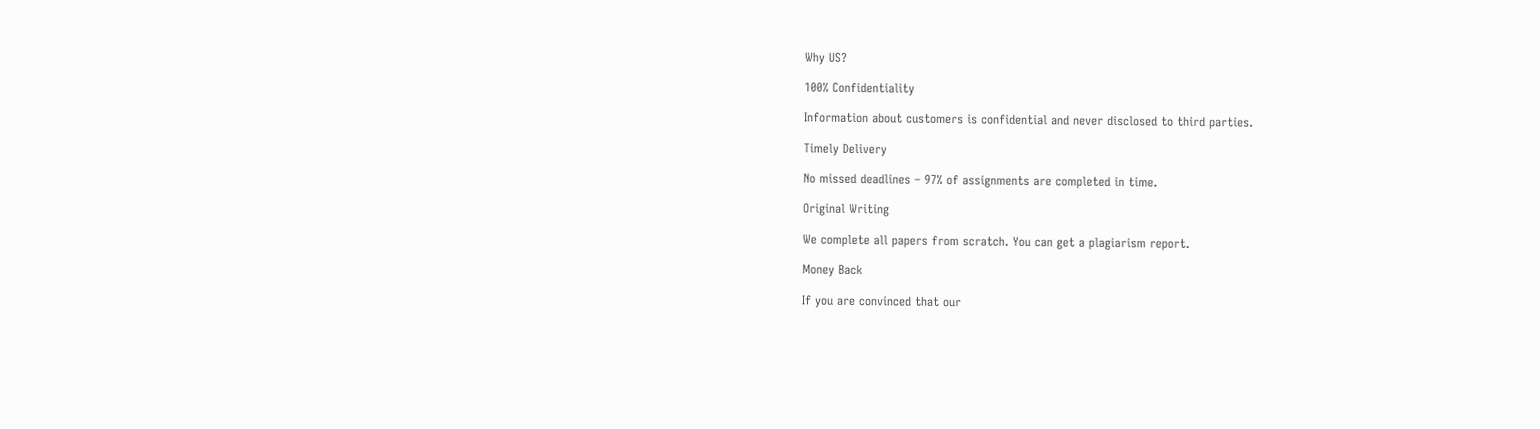Why US?

100% Confidentiality

Information about customers is confidential and never disclosed to third parties.

Timely Delivery

No missed deadlines – 97% of assignments are completed in time.

Original Writing

We complete all papers from scratch. You can get a plagiarism report.

Money Back

If you are convinced that our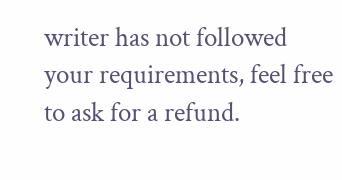writer has not followed your requirements, feel free to ask for a refund.